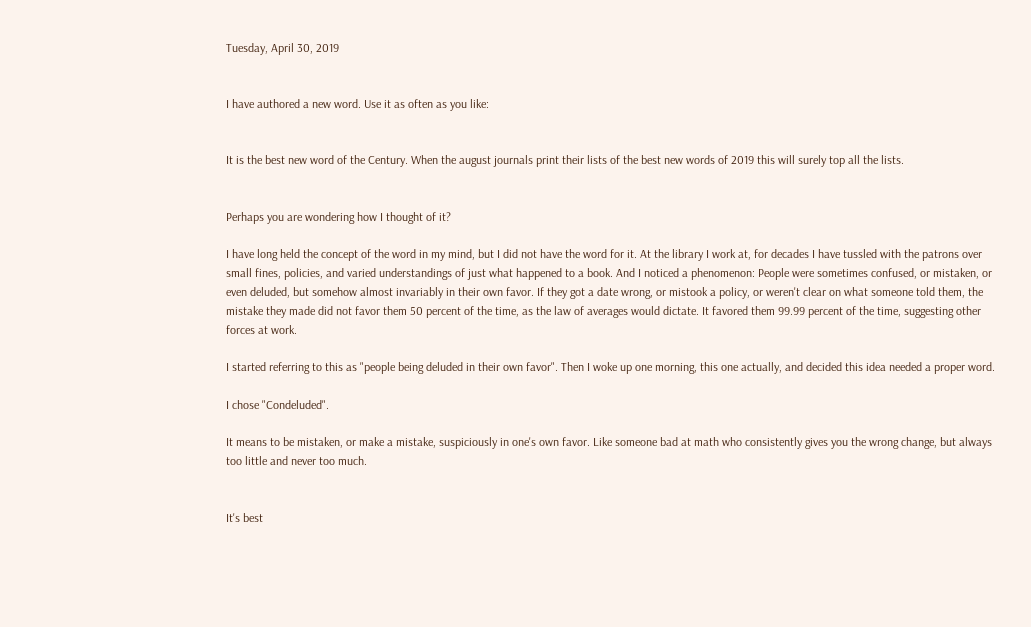Tuesday, April 30, 2019


I have authored a new word. Use it as often as you like:


It is the best new word of the Century. When the august journals print their lists of the best new words of 2019 this will surely top all the lists.


Perhaps you are wondering how I thought of it?

I have long held the concept of the word in my mind, but I did not have the word for it. At the library I work at, for decades I have tussled with the patrons over small fines, policies, and varied understandings of just what happened to a book. And I noticed a phenomenon: People were sometimes confused, or mistaken, or even deluded, but somehow almost invariably in their own favor. If they got a date wrong, or mistook a policy, or weren't clear on what someone told them, the mistake they made did not favor them 50 percent of the time, as the law of averages would dictate. It favored them 99.99 percent of the time, suggesting other forces at work.

I started referring to this as "people being deluded in their own favor". Then I woke up one morning, this one actually, and decided this idea needed a proper word.

I chose "Condeluded".

It means to be mistaken, or make a mistake, suspiciously in one's own favor. Like someone bad at math who consistently gives you the wrong change, but always too little and never too much.


It's best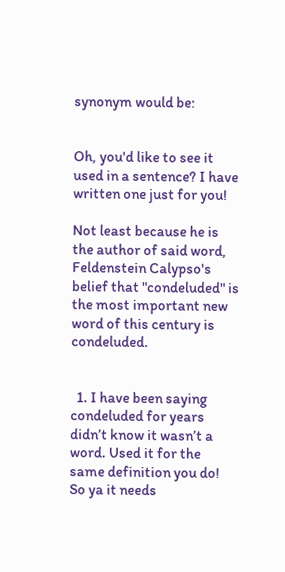synonym would be:


Oh, you'd like to see it used in a sentence? I have written one just for you!

Not least because he is the author of said word, Feldenstein Calypso's belief that "condeluded" is the most important new word of this century is condeluded.


  1. I have been saying condeluded for years  didn’t know it wasn’t a word. Used it for the same definition you do! So ya it needs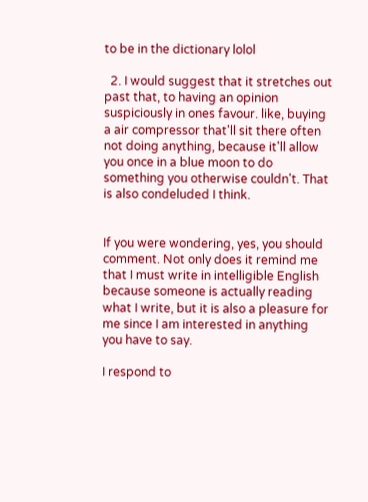to be in the dictionary lolol

  2. I would suggest that it stretches out past that, to having an opinion suspiciously in ones favour. like, buying a air compressor that'll sit there often not doing anything, because it'll allow you once in a blue moon to do something you otherwise couldn't. That is also condeluded I think.


If you were wondering, yes, you should comment. Not only does it remind me that I must write in intelligible English because someone is actually reading what I write, but it is also a pleasure for me since I am interested in anything you have to say.

I respond to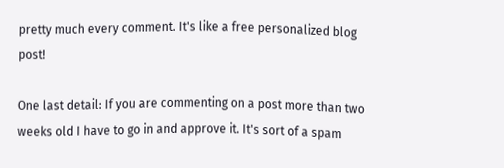pretty much every comment. It's like a free personalized blog post!

One last detail: If you are commenting on a post more than two weeks old I have to go in and approve it. It's sort of a spam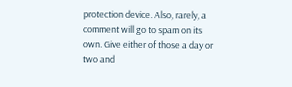protection device. Also, rarely, a comment will go to spam on its own. Give either of those a day or two and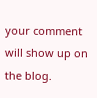your comment will show up on the blog.